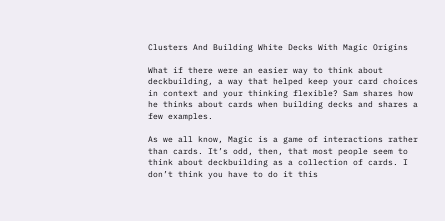Clusters And Building White Decks With Magic Origins

What if there were an easier way to think about deckbuilding, a way that helped keep your card choices in context and your thinking flexible? Sam shares how he thinks about cards when building decks and shares a few examples.

As we all know, Magic is a game of interactions rather than cards. It’s odd, then, that most people seem to think about deckbuilding as a collection of cards. I don’t think you have to do it this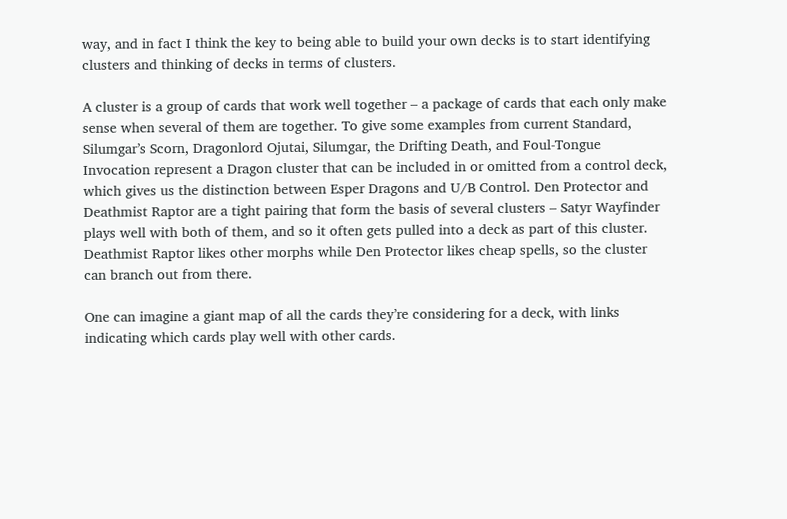way, and in fact I think the key to being able to build your own decks is to start identifying clusters and thinking of decks in terms of clusters.

A cluster is a group of cards that work well together – a package of cards that each only make sense when several of them are together. To give some examples from current Standard, Silumgar’s Scorn, Dragonlord Ojutai, Silumgar, the Drifting Death, and Foul-Tongue Invocation represent a Dragon cluster that can be included in or omitted from a control deck, which gives us the distinction between Esper Dragons and U/B Control. Den Protector and Deathmist Raptor are a tight pairing that form the basis of several clusters – Satyr Wayfinder plays well with both of them, and so it often gets pulled into a deck as part of this cluster. Deathmist Raptor likes other morphs while Den Protector likes cheap spells, so the cluster can branch out from there.

One can imagine a giant map of all the cards they’re considering for a deck, with links indicating which cards play well with other cards.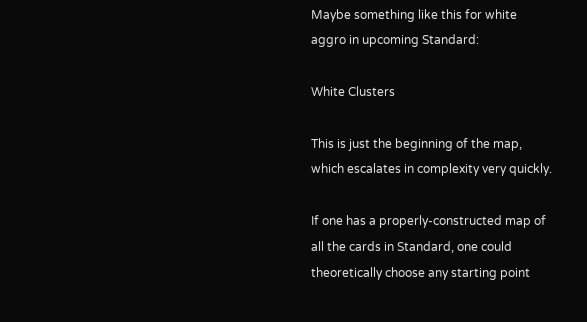Maybe something like this for white aggro in upcoming Standard:

White Clusters

This is just the beginning of the map, which escalates in complexity very quickly.

If one has a properly-constructed map of all the cards in Standard, one could theoretically choose any starting point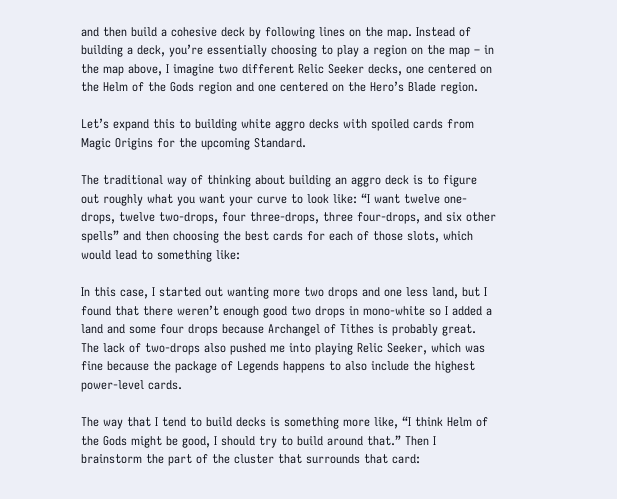and then build a cohesive deck by following lines on the map. Instead of building a deck, you’re essentially choosing to play a region on the map – in the map above, I imagine two different Relic Seeker decks, one centered on the Helm of the Gods region and one centered on the Hero’s Blade region.

Let’s expand this to building white aggro decks with spoiled cards from Magic Origins for the upcoming Standard.

The traditional way of thinking about building an aggro deck is to figure out roughly what you want your curve to look like: “I want twelve one-drops, twelve two-drops, four three-drops, three four-drops, and six other spells” and then choosing the best cards for each of those slots, which would lead to something like:

In this case, I started out wanting more two drops and one less land, but I found that there weren’t enough good two drops in mono-white so I added a land and some four drops because Archangel of Tithes is probably great. The lack of two-drops also pushed me into playing Relic Seeker, which was fine because the package of Legends happens to also include the highest power-level cards.

The way that I tend to build decks is something more like, “I think Helm of the Gods might be good, I should try to build around that.” Then I brainstorm the part of the cluster that surrounds that card: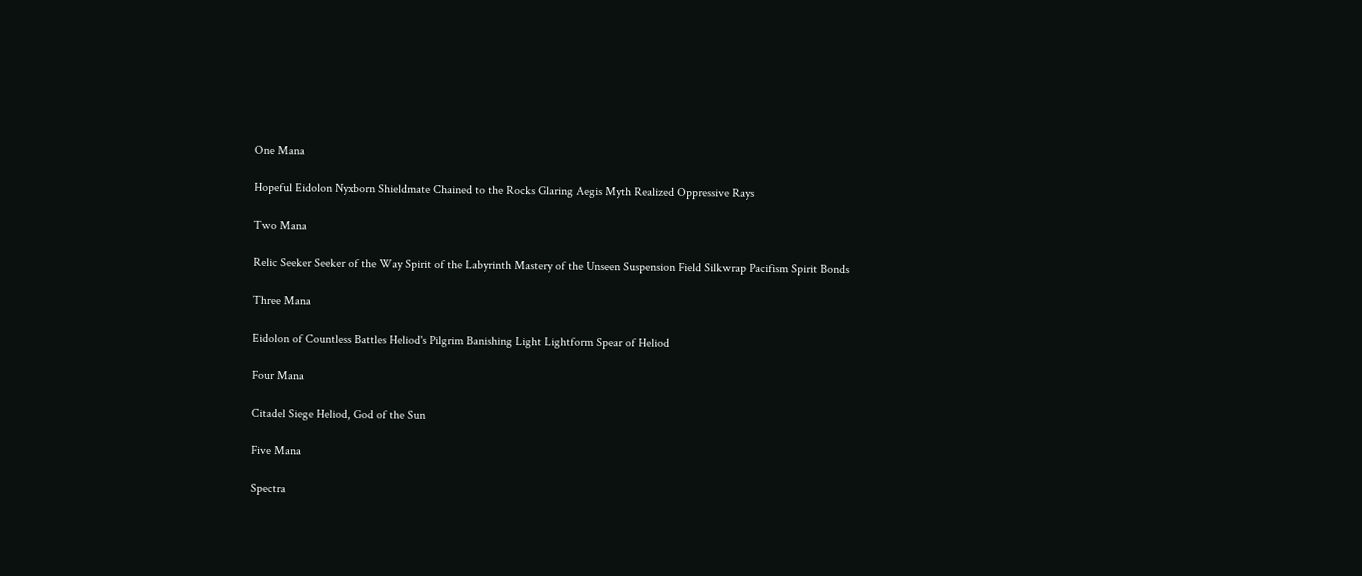One Mana

Hopeful Eidolon Nyxborn Shieldmate Chained to the Rocks Glaring Aegis Myth Realized Oppressive Rays

Two Mana

Relic Seeker Seeker of the Way Spirit of the Labyrinth Mastery of the Unseen Suspension Field Silkwrap Pacifism Spirit Bonds

Three Mana

Eidolon of Countless Battles Heliod's Pilgrim Banishing Light Lightform Spear of Heliod

Four Mana

Citadel Siege Heliod, God of the Sun

Five Mana

Spectra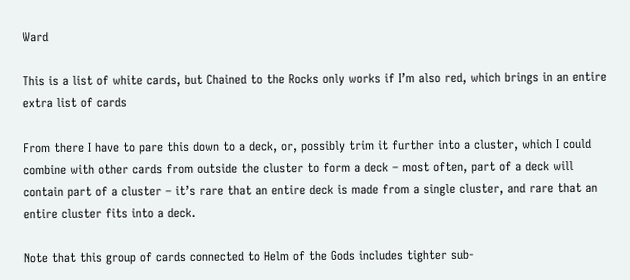Ward

This is a list of white cards, but Chained to the Rocks only works if I’m also red, which brings in an entire extra list of cards

From there I have to pare this down to a deck, or, possibly trim it further into a cluster, which I could combine with other cards from outside the cluster to form a deck – most often, part of a deck will contain part of a cluster – it’s rare that an entire deck is made from a single cluster, and rare that an entire cluster fits into a deck.

Note that this group of cards connected to Helm of the Gods includes tighter sub-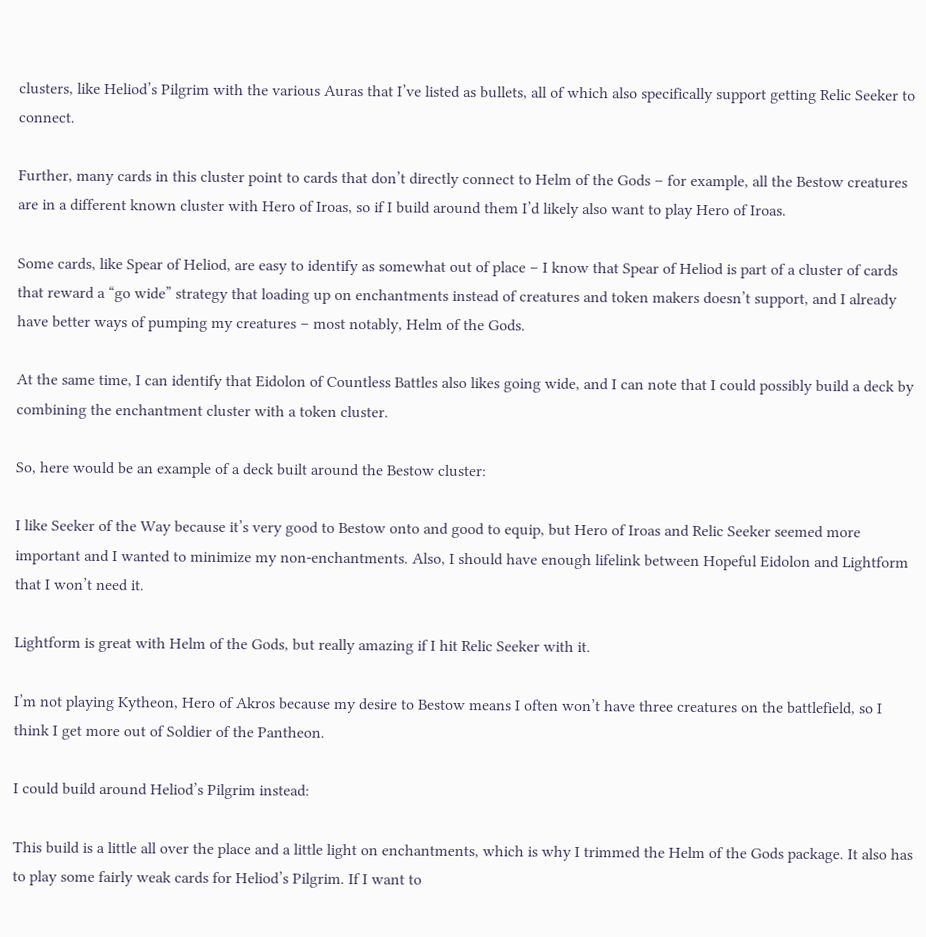clusters, like Heliod’s Pilgrim with the various Auras that I’ve listed as bullets, all of which also specifically support getting Relic Seeker to connect.

Further, many cards in this cluster point to cards that don’t directly connect to Helm of the Gods – for example, all the Bestow creatures are in a different known cluster with Hero of Iroas, so if I build around them I’d likely also want to play Hero of Iroas.

Some cards, like Spear of Heliod, are easy to identify as somewhat out of place – I know that Spear of Heliod is part of a cluster of cards that reward a “go wide” strategy that loading up on enchantments instead of creatures and token makers doesn’t support, and I already have better ways of pumping my creatures – most notably, Helm of the Gods.

At the same time, I can identify that Eidolon of Countless Battles also likes going wide, and I can note that I could possibly build a deck by combining the enchantment cluster with a token cluster.

So, here would be an example of a deck built around the Bestow cluster:

I like Seeker of the Way because it’s very good to Bestow onto and good to equip, but Hero of Iroas and Relic Seeker seemed more important and I wanted to minimize my non-enchantments. Also, I should have enough lifelink between Hopeful Eidolon and Lightform that I won’t need it.

Lightform is great with Helm of the Gods, but really amazing if I hit Relic Seeker with it.

I’m not playing Kytheon, Hero of Akros because my desire to Bestow means I often won’t have three creatures on the battlefield, so I think I get more out of Soldier of the Pantheon.

I could build around Heliod’s Pilgrim instead:

This build is a little all over the place and a little light on enchantments, which is why I trimmed the Helm of the Gods package. It also has to play some fairly weak cards for Heliod’s Pilgrim. If I want to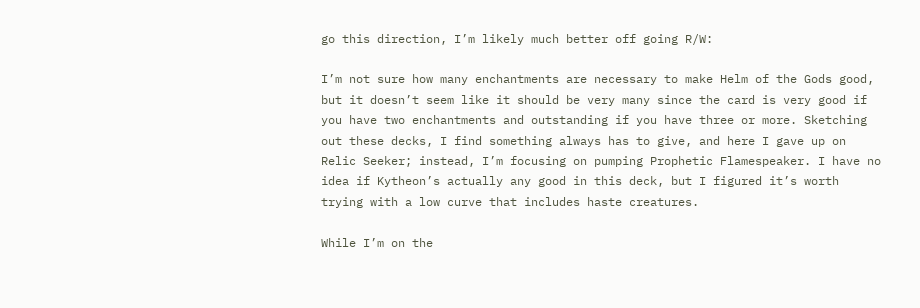go this direction, I’m likely much better off going R/W:

I’m not sure how many enchantments are necessary to make Helm of the Gods good, but it doesn’t seem like it should be very many since the card is very good if you have two enchantments and outstanding if you have three or more. Sketching out these decks, I find something always has to give, and here I gave up on Relic Seeker; instead, I’m focusing on pumping Prophetic Flamespeaker. I have no idea if Kytheon’s actually any good in this deck, but I figured it’s worth trying with a low curve that includes haste creatures.

While I’m on the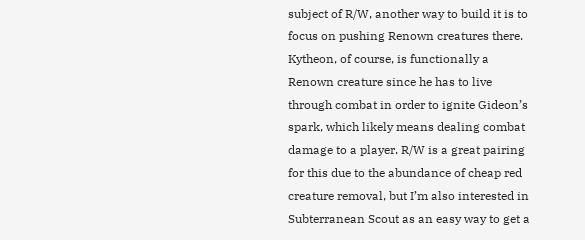subject of R/W, another way to build it is to focus on pushing Renown creatures there. Kytheon, of course, is functionally a Renown creature since he has to live through combat in order to ignite Gideon’s spark, which likely means dealing combat damage to a player. R/W is a great pairing for this due to the abundance of cheap red creature removal, but I’m also interested in Subterranean Scout as an easy way to get a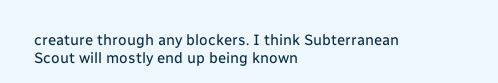creature through any blockers. I think Subterranean Scout will mostly end up being known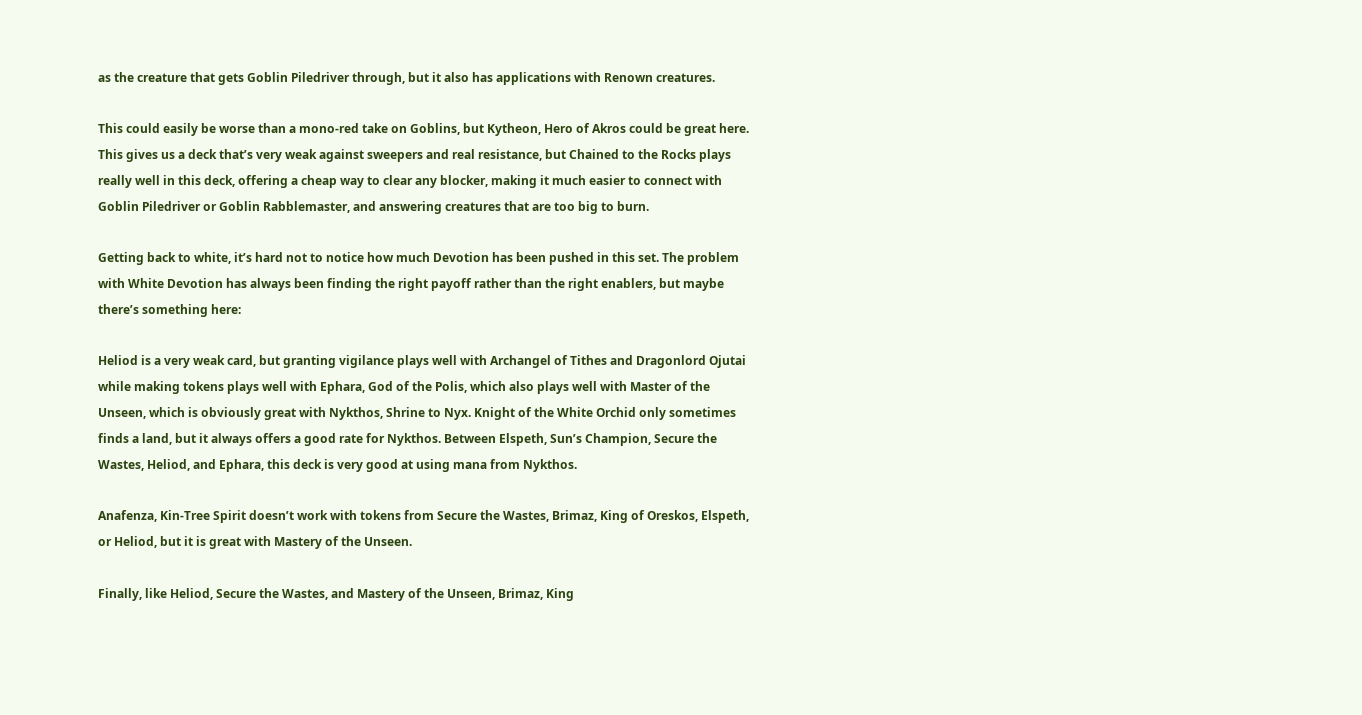as the creature that gets Goblin Piledriver through, but it also has applications with Renown creatures.

This could easily be worse than a mono-red take on Goblins, but Kytheon, Hero of Akros could be great here. This gives us a deck that’s very weak against sweepers and real resistance, but Chained to the Rocks plays really well in this deck, offering a cheap way to clear any blocker, making it much easier to connect with Goblin Piledriver or Goblin Rabblemaster, and answering creatures that are too big to burn.

Getting back to white, it’s hard not to notice how much Devotion has been pushed in this set. The problem with White Devotion has always been finding the right payoff rather than the right enablers, but maybe there’s something here:

Heliod is a very weak card, but granting vigilance plays well with Archangel of Tithes and Dragonlord Ojutai while making tokens plays well with Ephara, God of the Polis, which also plays well with Master of the Unseen, which is obviously great with Nykthos, Shrine to Nyx. Knight of the White Orchid only sometimes finds a land, but it always offers a good rate for Nykthos. Between Elspeth, Sun’s Champion, Secure the Wastes, Heliod, and Ephara, this deck is very good at using mana from Nykthos.

Anafenza, Kin-Tree Spirit doesn’t work with tokens from Secure the Wastes, Brimaz, King of Oreskos, Elspeth, or Heliod, but it is great with Mastery of the Unseen.

Finally, like Heliod, Secure the Wastes, and Mastery of the Unseen, Brimaz, King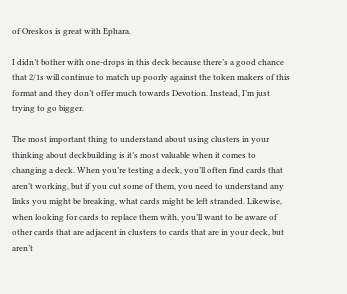of Oreskos is great with Ephara.

I didn’t bother with one-drops in this deck because there’s a good chance that 2/1s will continue to match up poorly against the token makers of this format and they don’t offer much towards Devotion. Instead, I’m just trying to go bigger.

The most important thing to understand about using clusters in your thinking about deckbuilding is it’s most valuable when it comes to changing a deck. When you’re testing a deck, you’ll often find cards that aren’t working, but if you cut some of them, you need to understand any links you might be breaking, what cards might be left stranded. Likewise, when looking for cards to replace them with, you’ll want to be aware of other cards that are adjacent in clusters to cards that are in your deck, but aren’t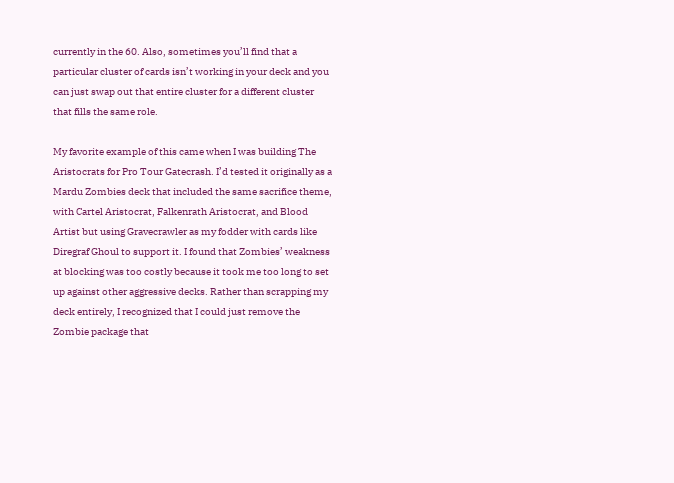currently in the 60. Also, sometimes you’ll find that a particular cluster of cards isn’t working in your deck and you can just swap out that entire cluster for a different cluster that fills the same role.

My favorite example of this came when I was building The Aristocrats for Pro Tour Gatecrash. I’d tested it originally as a Mardu Zombies deck that included the same sacrifice theme, with Cartel Aristocrat, Falkenrath Aristocrat, and Blood Artist but using Gravecrawler as my fodder with cards like Diregraf Ghoul to support it. I found that Zombies’ weakness at blocking was too costly because it took me too long to set up against other aggressive decks. Rather than scrapping my deck entirely, I recognized that I could just remove the Zombie package that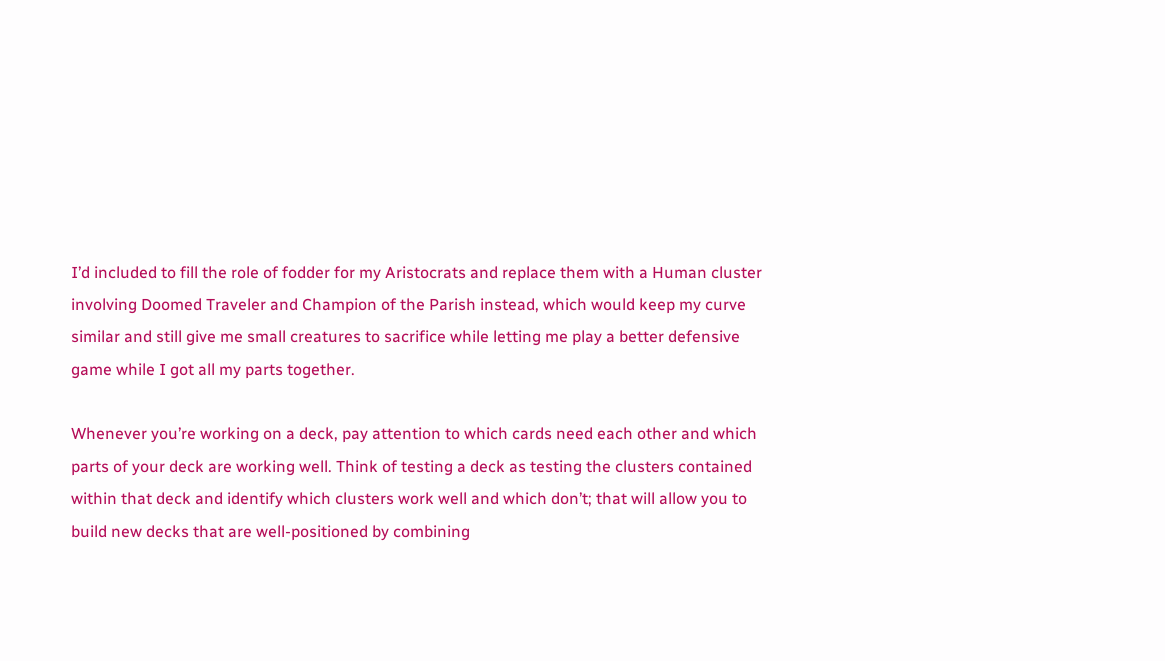I’d included to fill the role of fodder for my Aristocrats and replace them with a Human cluster involving Doomed Traveler and Champion of the Parish instead, which would keep my curve similar and still give me small creatures to sacrifice while letting me play a better defensive game while I got all my parts together.

Whenever you’re working on a deck, pay attention to which cards need each other and which parts of your deck are working well. Think of testing a deck as testing the clusters contained within that deck and identify which clusters work well and which don’t; that will allow you to build new decks that are well-positioned by combining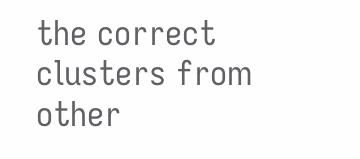the correct clusters from other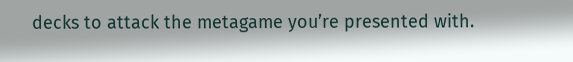decks to attack the metagame you’re presented with.